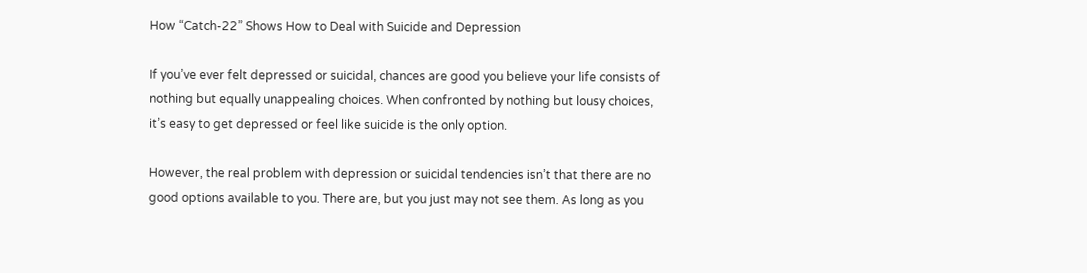How “Catch-22” Shows How to Deal with Suicide and Depression

If you’ve ever felt depressed or suicidal, chances are good you believe your life consists of nothing but equally unappealing choices. When confronted by nothing but lousy choices, it’s easy to get depressed or feel like suicide is the only option.

However, the real problem with depression or suicidal tendencies isn’t that there are no good options available to you. There are, but you just may not see them. As long as you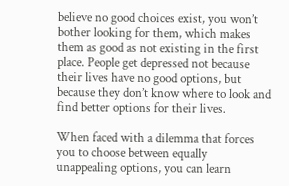believe no good choices exist, you won’t bother looking for them, which makes them as good as not existing in the first place. People get depressed not because their lives have no good options, but because they don’t know where to look and find better options for their lives.

When faced with a dilemma that forces you to choose between equally unappealing options, you can learn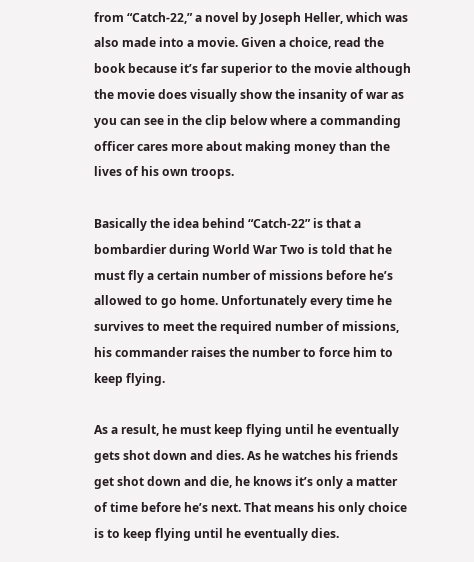from “Catch-22,” a novel by Joseph Heller, which was also made into a movie. Given a choice, read the book because it’s far superior to the movie although the movie does visually show the insanity of war as you can see in the clip below where a commanding officer cares more about making money than the lives of his own troops.

Basically the idea behind “Catch-22” is that a bombardier during World War Two is told that he must fly a certain number of missions before he’s allowed to go home. Unfortunately every time he survives to meet the required number of missions, his commander raises the number to force him to keep flying.

As a result, he must keep flying until he eventually gets shot down and dies. As he watches his friends get shot down and die, he knows it’s only a matter of time before he’s next. That means his only choice is to keep flying until he eventually dies.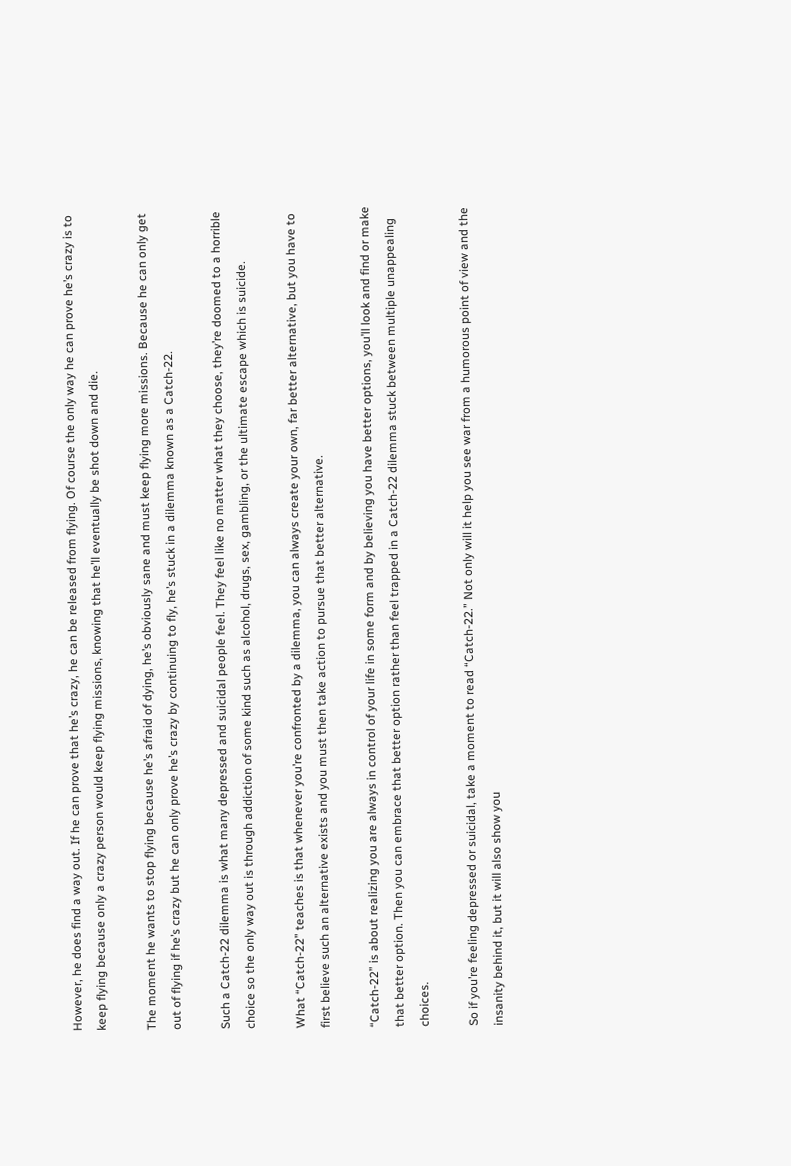However, he does find a way out. If he can prove that he’s crazy, he can be released from flying. Of course the only way he can prove he’s crazy is to keep flying because only a crazy person would keep flying missions, knowing that he’ll eventually be shot down and die.

The moment he wants to stop flying because he’s afraid of dying, he’s obviously sane and must keep flying more missions. Because he can only get out of flying if he’s crazy but he can only prove he’s crazy by continuing to fly, he’s stuck in a dilemma known as a Catch-22.

Such a Catch-22 dilemma is what many depressed and suicidal people feel. They feel like no matter what they choose, they’re doomed to a horrible choice so the only way out is through addiction of some kind such as alcohol, drugs, sex, gambling, or the ultimate escape which is suicide.

What “Catch-22” teaches is that whenever you’re confronted by a dilemma, you can always create your own, far better alternative, but you have to first believe such an alternative exists and you must then take action to pursue that better alternative.

“Catch-22” is about realizing you are always in control of your life in some form and by believing you have better options, you’ll look and find or make that better option. Then you can embrace that better option rather than feel trapped in a Catch-22 dilemma stuck between multiple unappealing choices.

So if you’re feeling depressed or suicidal, take a moment to read “Catch-22.” Not only will it help you see war from a humorous point of view and the insanity behind it, but it will also show you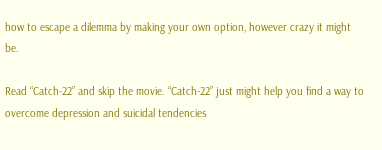how to escape a dilemma by making your own option, however crazy it might be.

Read “Catch-22” and skip the movie. “Catch-22” just might help you find a way to overcome depression and suicidal tendencies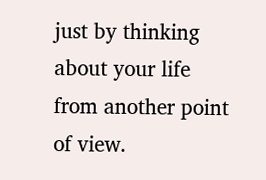just by thinking about your life from another point of view.